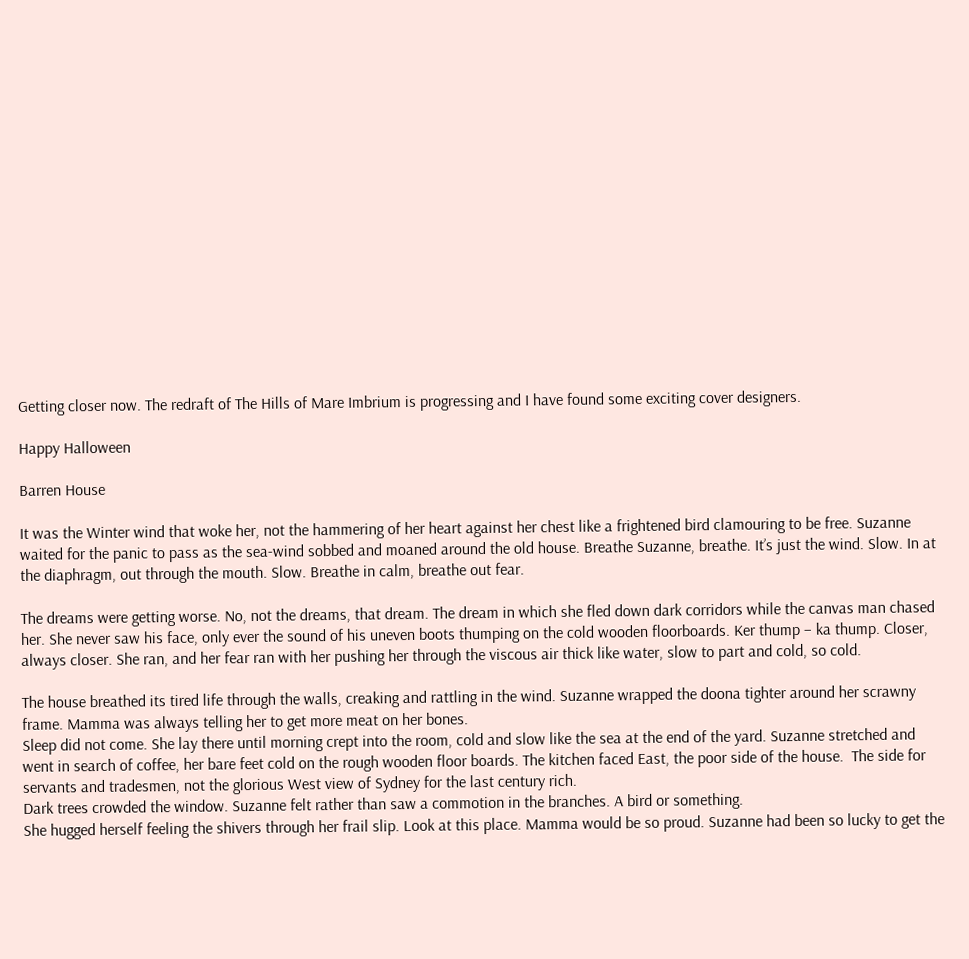Getting closer now. The redraft of The Hills of Mare Imbrium is progressing and I have found some exciting cover designers.

Happy Halloween

Barren House

It was the Winter wind that woke her, not the hammering of her heart against her chest like a frightened bird clamouring to be free. Suzanne waited for the panic to pass as the sea-wind sobbed and moaned around the old house. Breathe Suzanne, breathe. It’s just the wind. Slow. In at the diaphragm, out through the mouth. Slow. Breathe in calm, breathe out fear.

The dreams were getting worse. No, not the dreams, that dream. The dream in which she fled down dark corridors while the canvas man chased her. She never saw his face, only ever the sound of his uneven boots thumping on the cold wooden floorboards. Ker thump – ka thump. Closer, always closer. She ran, and her fear ran with her pushing her through the viscous air thick like water, slow to part and cold, so cold.

The house breathed its tired life through the walls, creaking and rattling in the wind. Suzanne wrapped the doona tighter around her scrawny frame. Mamma was always telling her to get more meat on her bones.
Sleep did not come. She lay there until morning crept into the room, cold and slow like the sea at the end of the yard. Suzanne stretched and went in search of coffee, her bare feet cold on the rough wooden floor boards. The kitchen faced East, the poor side of the house.  The side for servants and tradesmen, not the glorious West view of Sydney for the last century rich.
Dark trees crowded the window. Suzanne felt rather than saw a commotion in the branches. A bird or something.
She hugged herself feeling the shivers through her frail slip. Look at this place. Mamma would be so proud. Suzanne had been so lucky to get the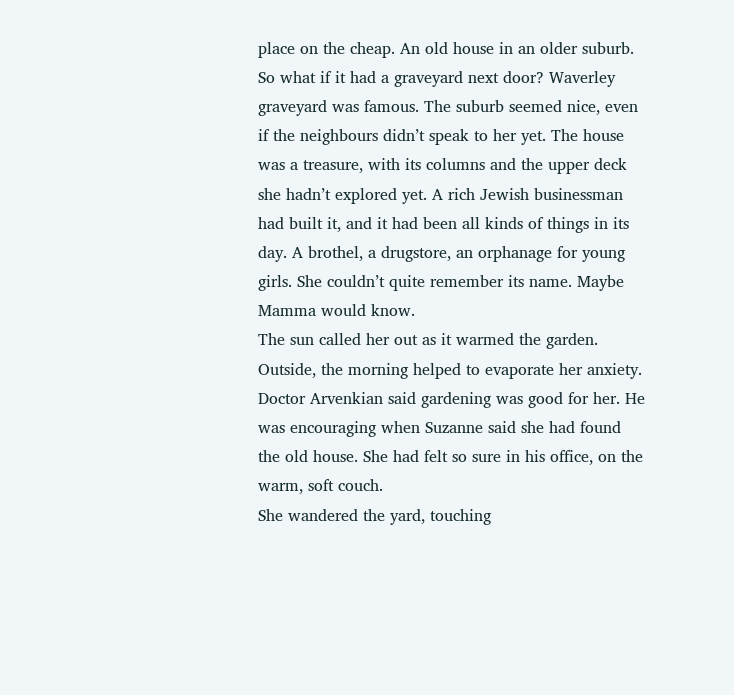place on the cheap. An old house in an older suburb. So what if it had a graveyard next door? Waverley graveyard was famous. The suburb seemed nice, even if the neighbours didn’t speak to her yet. The house was a treasure, with its columns and the upper deck she hadn’t explored yet. A rich Jewish businessman had built it, and it had been all kinds of things in its day. A brothel, a drugstore, an orphanage for young girls. She couldn’t quite remember its name. Maybe Mamma would know.
The sun called her out as it warmed the garden. Outside, the morning helped to evaporate her anxiety. Doctor Arvenkian said gardening was good for her. He was encouraging when Suzanne said she had found the old house. She had felt so sure in his office, on the warm, soft couch.
She wandered the yard, touching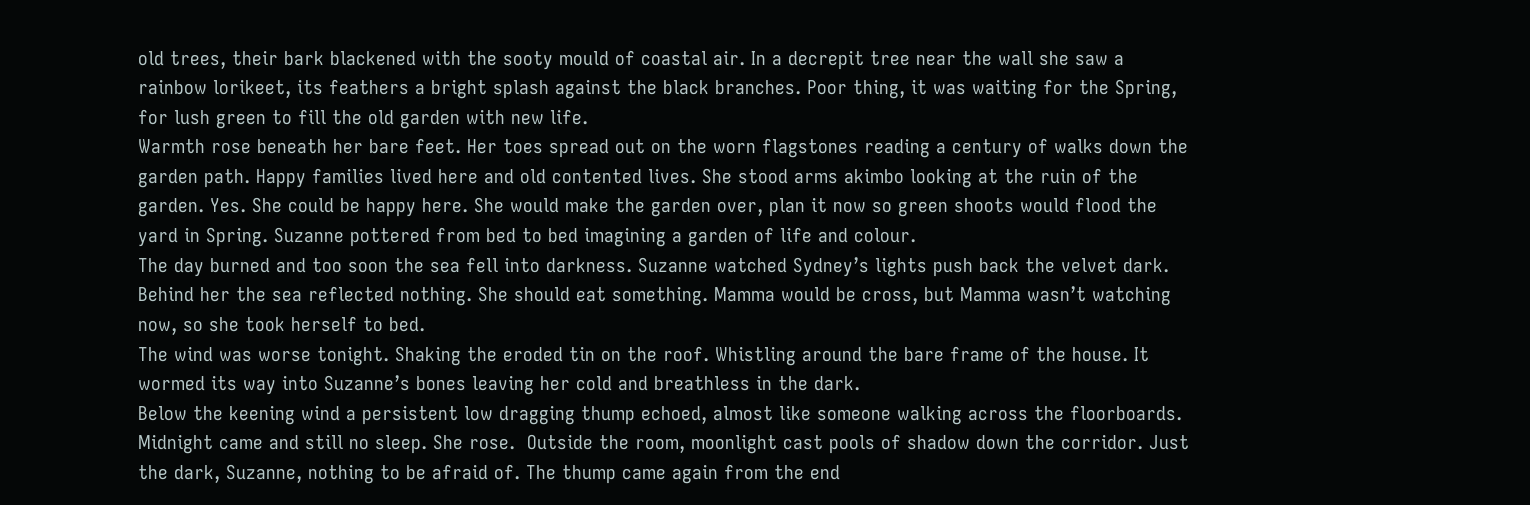old trees, their bark blackened with the sooty mould of coastal air. In a decrepit tree near the wall she saw a rainbow lorikeet, its feathers a bright splash against the black branches. Poor thing, it was waiting for the Spring, for lush green to fill the old garden with new life.
Warmth rose beneath her bare feet. Her toes spread out on the worn flagstones reading a century of walks down the garden path. Happy families lived here and old contented lives. She stood arms akimbo looking at the ruin of the garden. Yes. She could be happy here. She would make the garden over, plan it now so green shoots would flood the yard in Spring. Suzanne pottered from bed to bed imagining a garden of life and colour.
The day burned and too soon the sea fell into darkness. Suzanne watched Sydney’s lights push back the velvet dark. Behind her the sea reflected nothing. She should eat something. Mamma would be cross, but Mamma wasn’t watching now, so she took herself to bed.
The wind was worse tonight. Shaking the eroded tin on the roof. Whistling around the bare frame of the house. It wormed its way into Suzanne’s bones leaving her cold and breathless in the dark.
Below the keening wind a persistent low dragging thump echoed, almost like someone walking across the floorboards.
Midnight came and still no sleep. She rose.  Outside the room, moonlight cast pools of shadow down the corridor. Just the dark, Suzanne, nothing to be afraid of. The thump came again from the end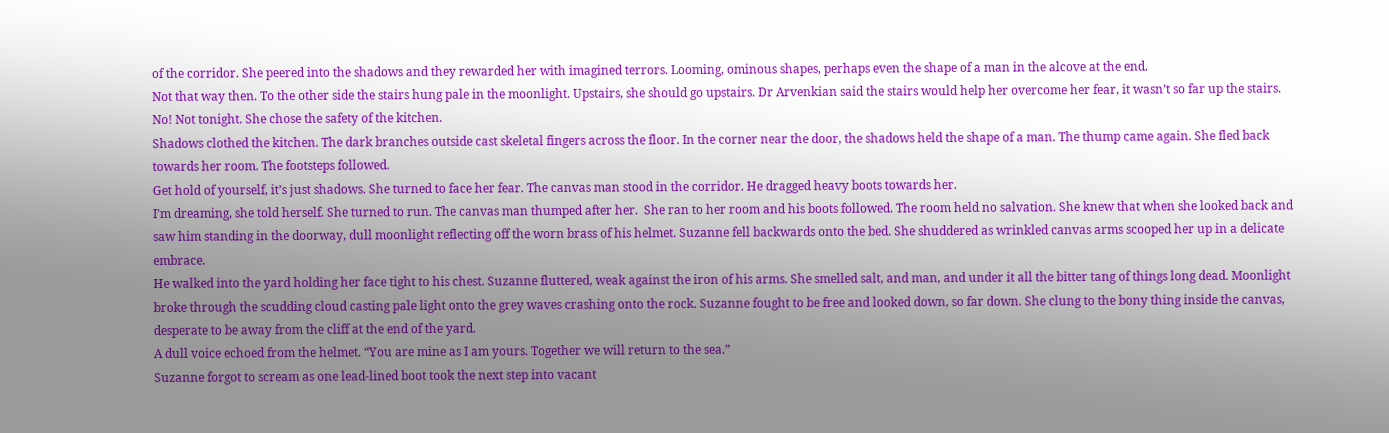of the corridor. She peered into the shadows and they rewarded her with imagined terrors. Looming, ominous shapes, perhaps even the shape of a man in the alcove at the end.
Not that way then. To the other side the stairs hung pale in the moonlight. Upstairs, she should go upstairs. Dr Arvenkian said the stairs would help her overcome her fear, it wasn’t so far up the stairs. No! Not tonight. She chose the safety of the kitchen.
Shadows clothed the kitchen. The dark branches outside cast skeletal fingers across the floor. In the corner near the door, the shadows held the shape of a man. The thump came again. She fled back towards her room. The footsteps followed.
Get hold of yourself, it’s just shadows. She turned to face her fear. The canvas man stood in the corridor. He dragged heavy boots towards her.
I’m dreaming, she told herself. She turned to run. The canvas man thumped after her.  She ran to her room and his boots followed. The room held no salvation. She knew that when she looked back and saw him standing in the doorway, dull moonlight reflecting off the worn brass of his helmet. Suzanne fell backwards onto the bed. She shuddered as wrinkled canvas arms scooped her up in a delicate embrace.
He walked into the yard holding her face tight to his chest. Suzanne fluttered, weak against the iron of his arms. She smelled salt, and man, and under it all the bitter tang of things long dead. Moonlight broke through the scudding cloud casting pale light onto the grey waves crashing onto the rock. Suzanne fought to be free and looked down, so far down. She clung to the bony thing inside the canvas, desperate to be away from the cliff at the end of the yard.
A dull voice echoed from the helmet. “You are mine as I am yours. Together we will return to the sea.”
Suzanne forgot to scream as one lead-lined boot took the next step into vacant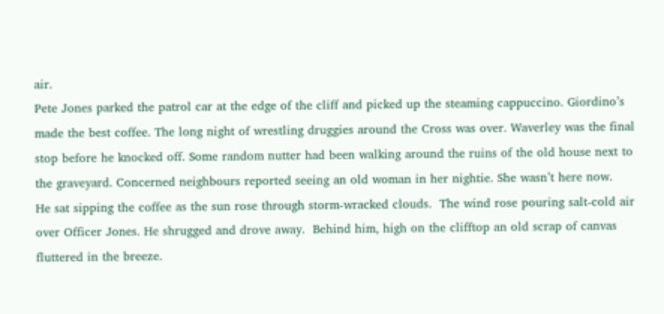air.
Pete Jones parked the patrol car at the edge of the cliff and picked up the steaming cappuccino. Giordino’s made the best coffee. The long night of wrestling druggies around the Cross was over. Waverley was the final stop before he knocked off. Some random nutter had been walking around the ruins of the old house next to the graveyard. Concerned neighbours reported seeing an old woman in her nightie. She wasn’t here now.
He sat sipping the coffee as the sun rose through storm-wracked clouds.  The wind rose pouring salt-cold air over Officer Jones. He shrugged and drove away.  Behind him, high on the clifftop an old scrap of canvas fluttered in the breeze.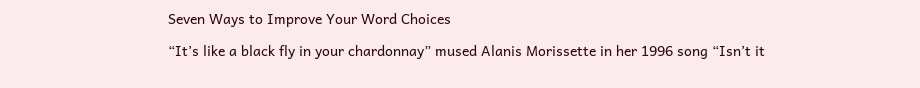Seven Ways to Improve Your Word Choices

“It’s like a black fly in your chardonnay” mused Alanis Morissette in her 1996 song “Isn’t it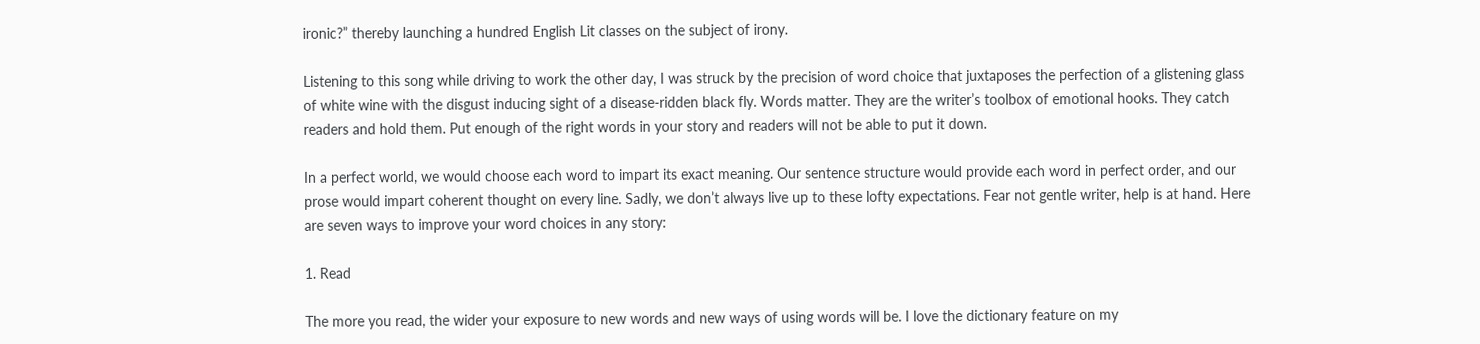ironic?” thereby launching a hundred English Lit classes on the subject of irony.

Listening to this song while driving to work the other day, I was struck by the precision of word choice that juxtaposes the perfection of a glistening glass of white wine with the disgust inducing sight of a disease-ridden black fly. Words matter. They are the writer’s toolbox of emotional hooks. They catch readers and hold them. Put enough of the right words in your story and readers will not be able to put it down.

In a perfect world, we would choose each word to impart its exact meaning. Our sentence structure would provide each word in perfect order, and our prose would impart coherent thought on every line. Sadly, we don’t always live up to these lofty expectations. Fear not gentle writer, help is at hand. Here are seven ways to improve your word choices in any story:

1. Read

The more you read, the wider your exposure to new words and new ways of using words will be. I love the dictionary feature on my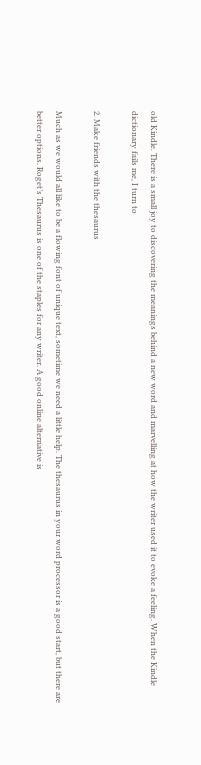old Kindle. There is a small joy to discovering the meanings behind a new word and marvelling at how the writer used it to evoke a feeling. When the Kindle dictionary fails me, I turn to

2. Make friends with the thesaurus

Much as we would all like to be a flowing font of unique text, sometime we need a little help. The thesaurus in your word processor is a good start, but there are better options. Roget’s Thesaurus is one of the staples for any writer. A good online alternative is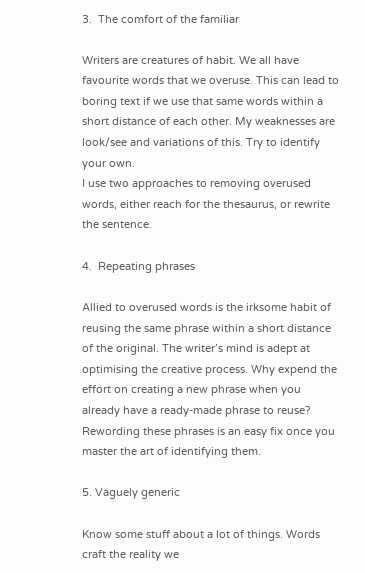3.  The comfort of the familiar

Writers are creatures of habit. We all have favourite words that we overuse. This can lead to boring text if we use that same words within a short distance of each other. My weaknesses are look/see and variations of this. Try to identify your own.
I use two approaches to removing overused words, either reach for the thesaurus, or rewrite the sentence.

4.  Repeating phrases

Allied to overused words is the irksome habit of reusing the same phrase within a short distance of the original. The writer’s mind is adept at optimising the creative process. Why expend the effort on creating a new phrase when you already have a ready-made phrase to reuse?
Rewording these phrases is an easy fix once you master the art of identifying them.

5. Vaguely generic

Know some stuff about a lot of things. Words craft the reality we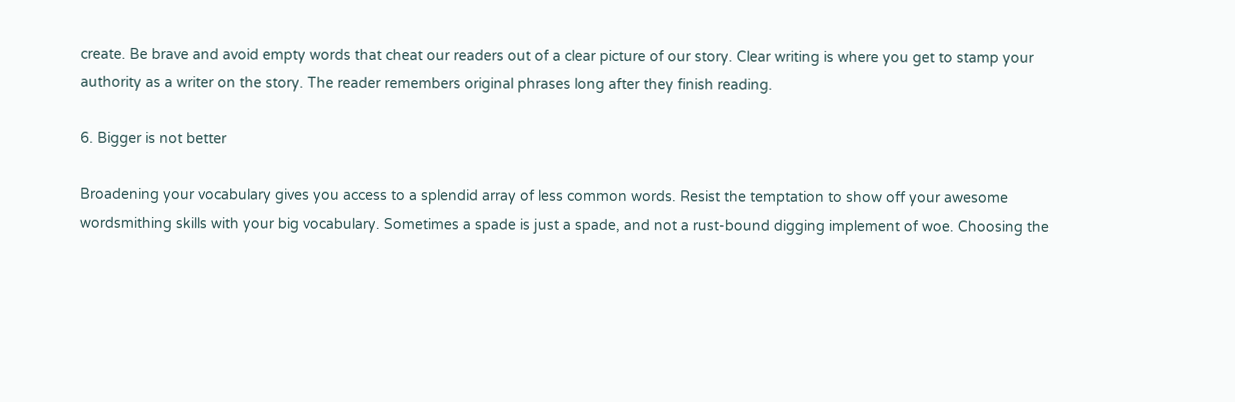create. Be brave and avoid empty words that cheat our readers out of a clear picture of our story. Clear writing is where you get to stamp your authority as a writer on the story. The reader remembers original phrases long after they finish reading.

6. Bigger is not better

Broadening your vocabulary gives you access to a splendid array of less common words. Resist the temptation to show off your awesome wordsmithing skills with your big vocabulary. Sometimes a spade is just a spade, and not a rust-bound digging implement of woe. Choosing the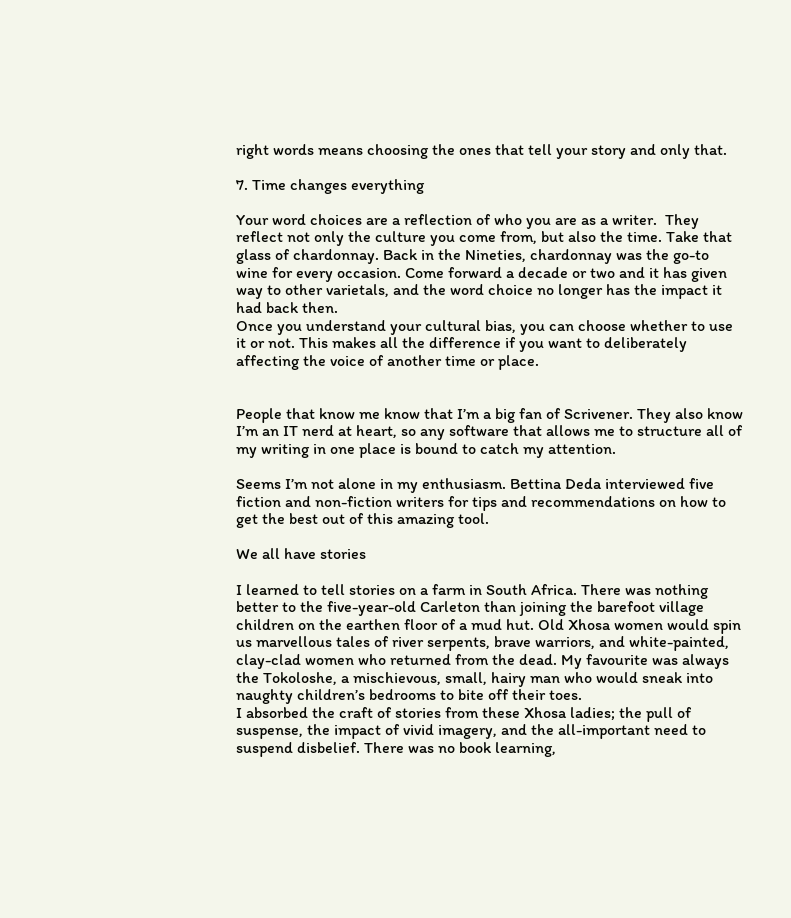right words means choosing the ones that tell your story and only that.

7. Time changes everything

Your word choices are a reflection of who you are as a writer.  They reflect not only the culture you come from, but also the time. Take that glass of chardonnay. Back in the Nineties, chardonnay was the go-to wine for every occasion. Come forward a decade or two and it has given way to other varietals, and the word choice no longer has the impact it had back then.
Once you understand your cultural bias, you can choose whether to use it or not. This makes all the difference if you want to deliberately affecting the voice of another time or place.


People that know me know that I’m a big fan of Scrivener. They also know I’m an IT nerd at heart, so any software that allows me to structure all of my writing in one place is bound to catch my attention.

Seems I’m not alone in my enthusiasm. Bettina Deda interviewed five fiction and non-fiction writers for tips and recommendations on how to get the best out of this amazing tool.

We all have stories

I learned to tell stories on a farm in South Africa. There was nothing better to the five-year-old Carleton than joining the barefoot village children on the earthen floor of a mud hut. Old Xhosa women would spin us marvellous tales of river serpents, brave warriors, and white-painted, clay-clad women who returned from the dead. My favourite was always the Tokoloshe, a mischievous, small, hairy man who would sneak into naughty children’s bedrooms to bite off their toes.
I absorbed the craft of stories from these Xhosa ladies; the pull of suspense, the impact of vivid imagery, and the all-important need to suspend disbelief. There was no book learning,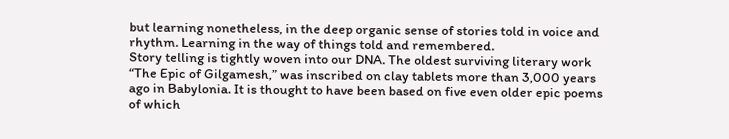but learning nonetheless, in the deep organic sense of stories told in voice and rhythm. Learning in the way of things told and remembered.
Story telling is tightly woven into our DNA. The oldest surviving literary work “The Epic of Gilgamesh,” was inscribed on clay tablets more than 3,000 years ago in Babylonia. It is thought to have been based on five even older epic poems of which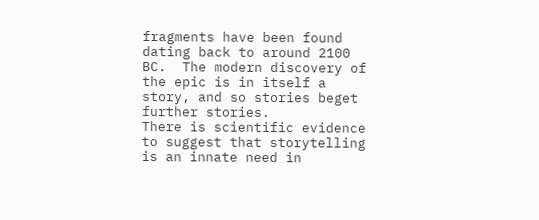fragments have been found dating back to around 2100 BC.  The modern discovery of the epic is in itself a story, and so stories beget further stories.
There is scientific evidence to suggest that storytelling is an innate need in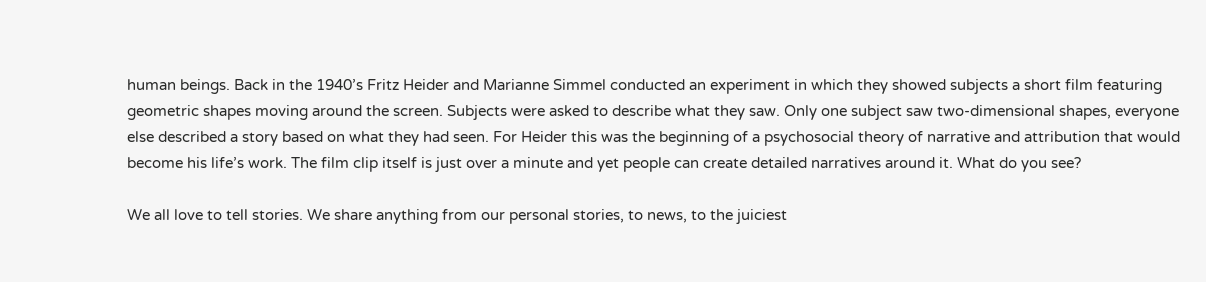human beings. Back in the 1940’s Fritz Heider and Marianne Simmel conducted an experiment in which they showed subjects a short film featuring geometric shapes moving around the screen. Subjects were asked to describe what they saw. Only one subject saw two-dimensional shapes, everyone else described a story based on what they had seen. For Heider this was the beginning of a psychosocial theory of narrative and attribution that would become his life’s work. The film clip itself is just over a minute and yet people can create detailed narratives around it. What do you see?

We all love to tell stories. We share anything from our personal stories, to news, to the juiciest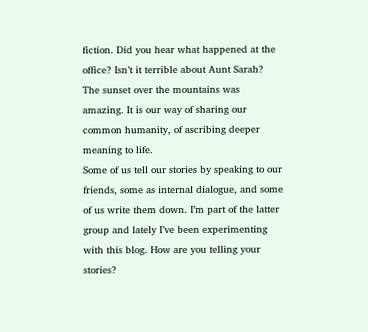fiction. Did you hear what happened at the office? Isn’t it terrible about Aunt Sarah? The sunset over the mountains was amazing. It is our way of sharing our common humanity, of ascribing deeper meaning to life.
Some of us tell our stories by speaking to our friends, some as internal dialogue, and some of us write them down. I’m part of the latter group and lately I’ve been experimenting with this blog. How are you telling your stories?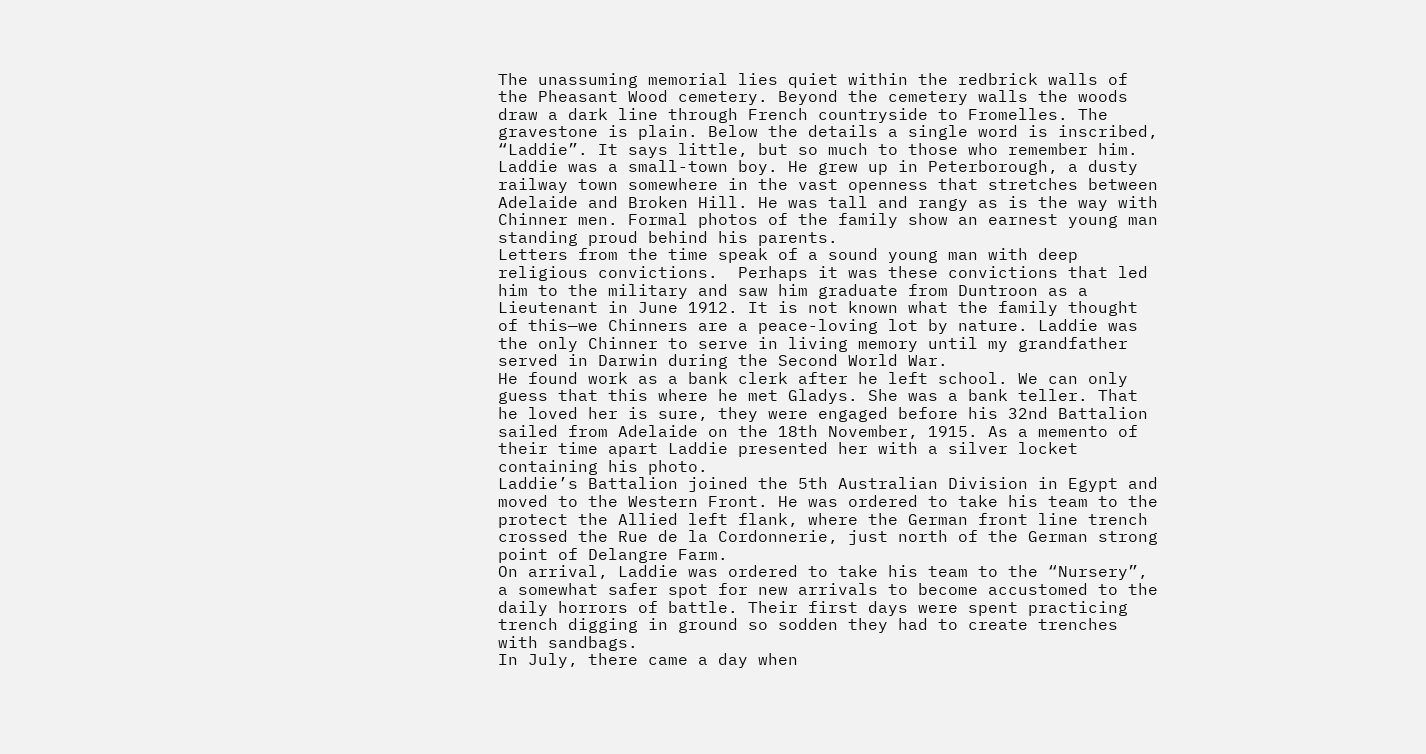The unassuming memorial lies quiet within the redbrick walls of the Pheasant Wood cemetery. Beyond the cemetery walls the woods draw a dark line through French countryside to Fromelles. The gravestone is plain. Below the details a single word is inscribed, “Laddie”. It says little, but so much to those who remember him.
Laddie was a small-town boy. He grew up in Peterborough, a dusty railway town somewhere in the vast openness that stretches between Adelaide and Broken Hill. He was tall and rangy as is the way with Chinner men. Formal photos of the family show an earnest young man standing proud behind his parents.
Letters from the time speak of a sound young man with deep religious convictions.  Perhaps it was these convictions that led him to the military and saw him graduate from Duntroon as a Lieutenant in June 1912. It is not known what the family thought of this—we Chinners are a peace-loving lot by nature. Laddie was the only Chinner to serve in living memory until my grandfather served in Darwin during the Second World War.
He found work as a bank clerk after he left school. We can only guess that this where he met Gladys. She was a bank teller. That he loved her is sure, they were engaged before his 32nd Battalion sailed from Adelaide on the 18th November, 1915. As a memento of their time apart Laddie presented her with a silver locket containing his photo.
Laddie’s Battalion joined the 5th Australian Division in Egypt and moved to the Western Front. He was ordered to take his team to the protect the Allied left flank, where the German front line trench crossed the Rue de la Cordonnerie, just north of the German strong point of Delangre Farm.
On arrival, Laddie was ordered to take his team to the “Nursery”, a somewhat safer spot for new arrivals to become accustomed to the daily horrors of battle. Their first days were spent practicing trench digging in ground so sodden they had to create trenches with sandbags.
In July, there came a day when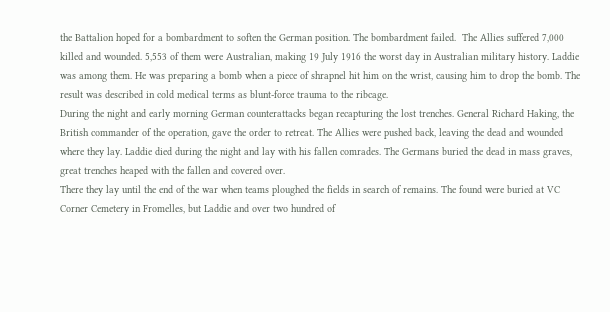the Battalion hoped for a bombardment to soften the German position. The bombardment failed.  The Allies suffered 7,000 killed and wounded. 5,553 of them were Australian, making 19 July 1916 the worst day in Australian military history. Laddie was among them. He was preparing a bomb when a piece of shrapnel hit him on the wrist, causing him to drop the bomb. The result was described in cold medical terms as blunt-force trauma to the ribcage.
During the night and early morning German counterattacks began recapturing the lost trenches. General Richard Haking, the British commander of the operation, gave the order to retreat. The Allies were pushed back, leaving the dead and wounded where they lay. Laddie died during the night and lay with his fallen comrades. The Germans buried the dead in mass graves, great trenches heaped with the fallen and covered over.
There they lay until the end of the war when teams ploughed the fields in search of remains. The found were buried at VC Corner Cemetery in Fromelles, but Laddie and over two hundred of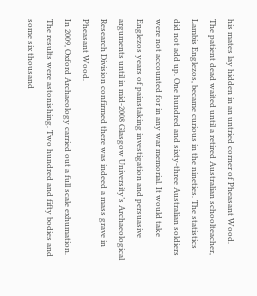his mates lay hidden in an untried corner of Pheasant Wood.
The patient dead waited until a retired Australian schoolteacher, Lambis Englezos, became curious in the nineties. The statistics did not add up. One hundred and sixty-three Australian soldiers were not accounted for in any war memorial. It would take Englezos years of painstaking investigation and persuasive arguments until in mid-2008 Glasgow University’s Archaeological Research Division confirmed there was indeed a mass grave in Pheasant Wood.
In 2009, Oxford Archaeology carried out a full scale exhumation. The results were astonishing. Two hundred and fifty bodies and some six thousand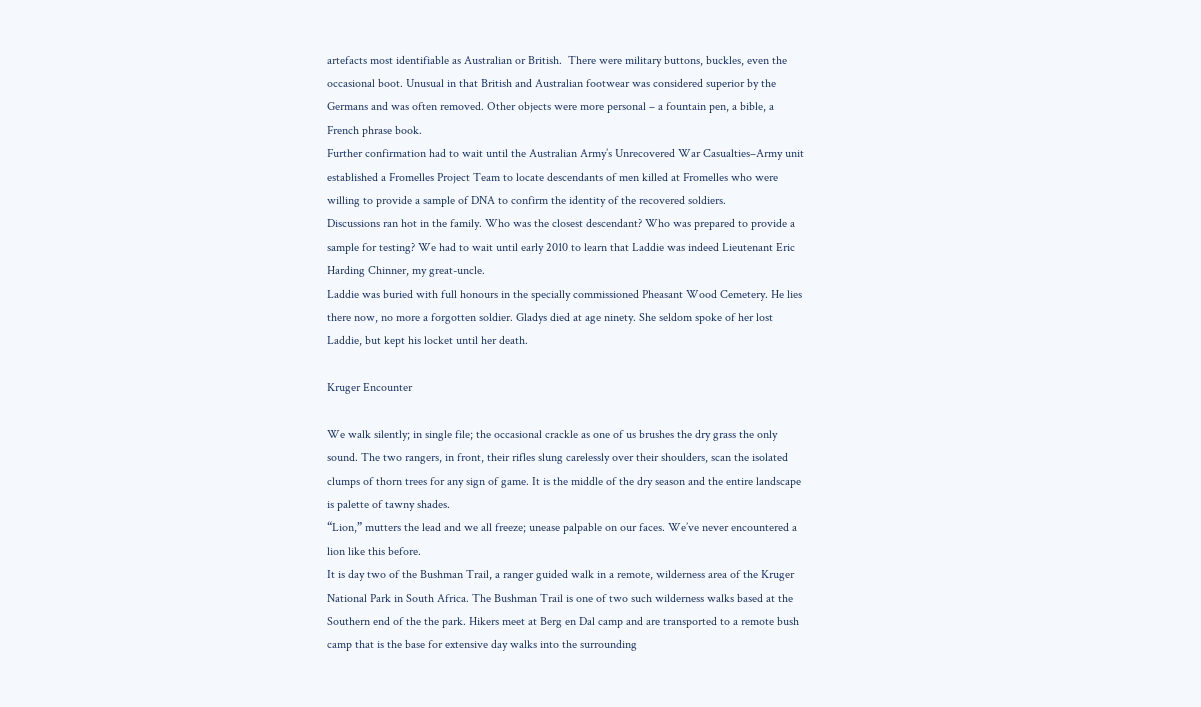artefacts most identifiable as Australian or British.  There were military buttons, buckles, even the occasional boot. Unusual in that British and Australian footwear was considered superior by the Germans and was often removed. Other objects were more personal – a fountain pen, a bible, a French phrase book.
Further confirmation had to wait until the Australian Army’s Unrecovered War Casualties–Army unit established a Fromelles Project Team to locate descendants of men killed at Fromelles who were willing to provide a sample of DNA to confirm the identity of the recovered soldiers.
Discussions ran hot in the family. Who was the closest descendant? Who was prepared to provide a sample for testing? We had to wait until early 2010 to learn that Laddie was indeed Lieutenant Eric Harding Chinner, my great-uncle.
Laddie was buried with full honours in the specially commissioned Pheasant Wood Cemetery. He lies there now, no more a forgotten soldier. Gladys died at age ninety. She seldom spoke of her lost Laddie, but kept his locket until her death.

Kruger Encounter

We walk silently; in single file; the occasional crackle as one of us brushes the dry grass the only sound. The two rangers, in front, their rifles slung carelessly over their shoulders, scan the isolated clumps of thorn trees for any sign of game. It is the middle of the dry season and the entire landscape is palette of tawny shades.
“Lion,” mutters the lead and we all freeze; unease palpable on our faces. We’ve never encountered a lion like this before.
It is day two of the Bushman Trail, a ranger guided walk in a remote, wilderness area of the Kruger National Park in South Africa. The Bushman Trail is one of two such wilderness walks based at the Southern end of the the park. Hikers meet at Berg en Dal camp and are transported to a remote bush camp that is the base for extensive day walks into the surrounding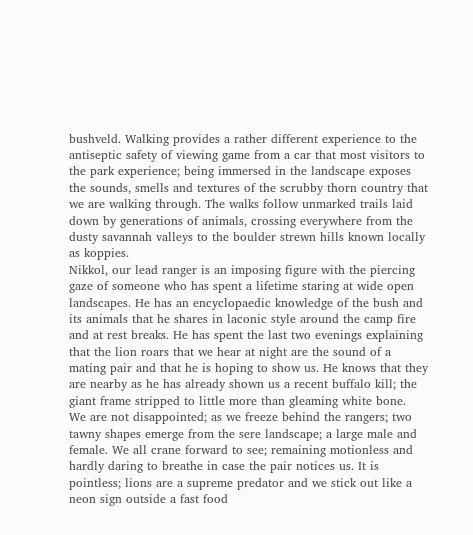bushveld. Walking provides a rather different experience to the antiseptic safety of viewing game from a car that most visitors to the park experience; being immersed in the landscape exposes the sounds, smells and textures of the scrubby thorn country that we are walking through. The walks follow unmarked trails laid down by generations of animals, crossing everywhere from the dusty savannah valleys to the boulder strewn hills known locally as koppies.
Nikkol, our lead ranger is an imposing figure with the piercing gaze of someone who has spent a lifetime staring at wide open landscapes. He has an encyclopaedic knowledge of the bush and its animals that he shares in laconic style around the camp fire and at rest breaks. He has spent the last two evenings explaining that the lion roars that we hear at night are the sound of a mating pair and that he is hoping to show us. He knows that they are nearby as he has already shown us a recent buffalo kill; the giant frame stripped to little more than gleaming white bone.
We are not disappointed; as we freeze behind the rangers; two tawny shapes emerge from the sere landscape; a large male and female. We all crane forward to see; remaining motionless and hardly daring to breathe in case the pair notices us. It is pointless; lions are a supreme predator and we stick out like a neon sign outside a fast food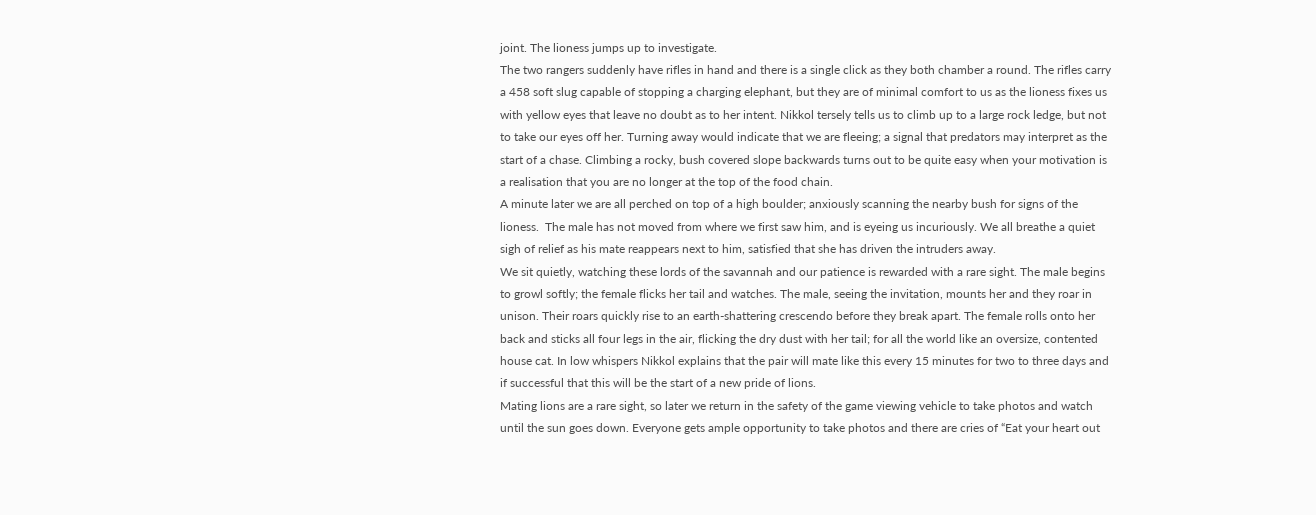joint. The lioness jumps up to investigate.
The two rangers suddenly have rifles in hand and there is a single click as they both chamber a round. The rifles carry a 458 soft slug capable of stopping a charging elephant, but they are of minimal comfort to us as the lioness fixes us with yellow eyes that leave no doubt as to her intent. Nikkol tersely tells us to climb up to a large rock ledge, but not to take our eyes off her. Turning away would indicate that we are fleeing; a signal that predators may interpret as the start of a chase. Climbing a rocky, bush covered slope backwards turns out to be quite easy when your motivation is a realisation that you are no longer at the top of the food chain.
A minute later we are all perched on top of a high boulder; anxiously scanning the nearby bush for signs of the lioness.  The male has not moved from where we first saw him, and is eyeing us incuriously. We all breathe a quiet sigh of relief as his mate reappears next to him, satisfied that she has driven the intruders away.
We sit quietly, watching these lords of the savannah and our patience is rewarded with a rare sight. The male begins to growl softly; the female flicks her tail and watches. The male, seeing the invitation, mounts her and they roar in unison. Their roars quickly rise to an earth-shattering crescendo before they break apart. The female rolls onto her back and sticks all four legs in the air, flicking the dry dust with her tail; for all the world like an oversize, contented house cat. In low whispers Nikkol explains that the pair will mate like this every 15 minutes for two to three days and if successful that this will be the start of a new pride of lions.
Mating lions are a rare sight, so later we return in the safety of the game viewing vehicle to take photos and watch until the sun goes down. Everyone gets ample opportunity to take photos and there are cries of “Eat your heart out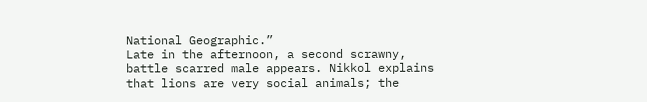National Geographic.”
Late in the afternoon, a second scrawny, battle scarred male appears. Nikkol explains that lions are very social animals; the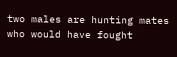two males are hunting mates who would have fought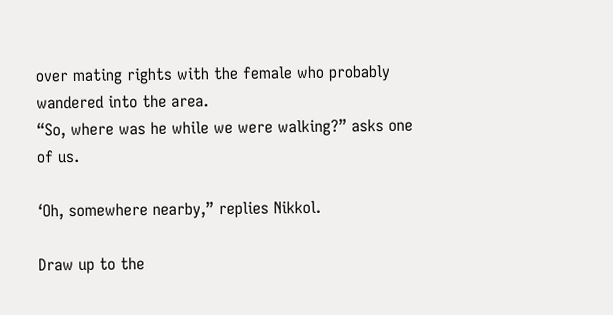over mating rights with the female who probably wandered into the area.
“So, where was he while we were walking?” asks one of us.

‘Oh, somewhere nearby,” replies Nikkol.

Draw up to the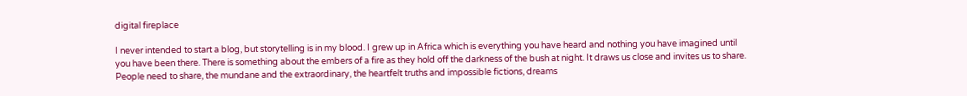digital fireplace

I never intended to start a blog, but storytelling is in my blood. I grew up in Africa which is everything you have heard and nothing you have imagined until you have been there. There is something about the embers of a fire as they hold off the darkness of the bush at night. It draws us close and invites us to share. People need to share, the mundane and the extraordinary, the heartfelt truths and impossible fictions, dreams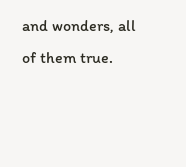and wonders, all of them true.